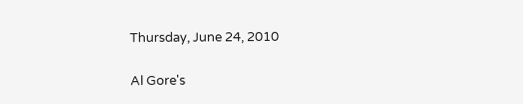Thursday, June 24, 2010

Al Gore's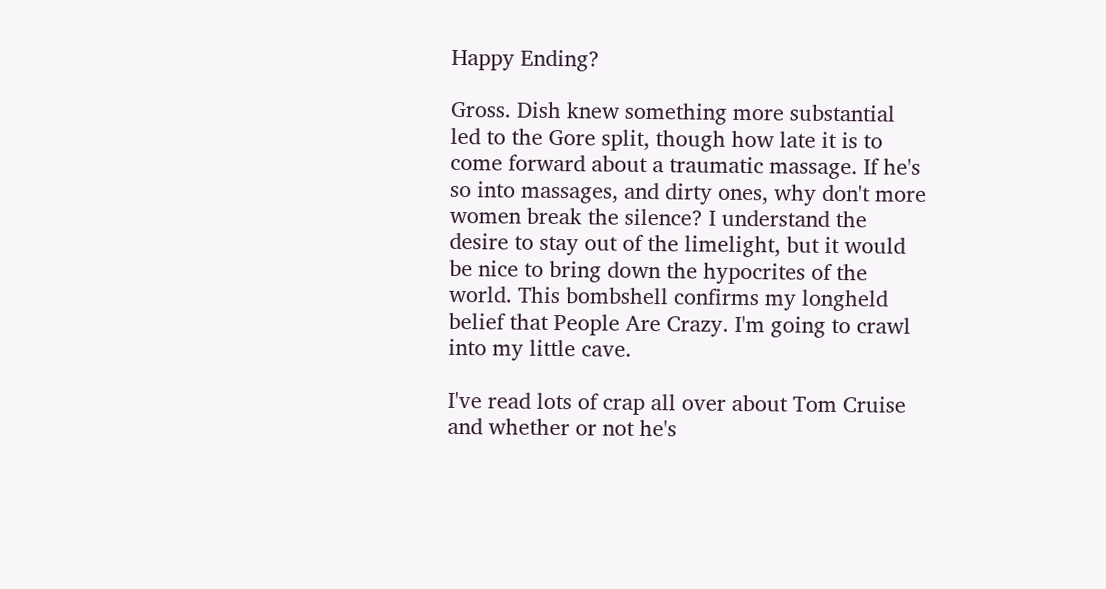Happy Ending?

Gross. Dish knew something more substantial led to the Gore split, though how late it is to come forward about a traumatic massage. If he's so into massages, and dirty ones, why don't more women break the silence? I understand the desire to stay out of the limelight, but it would be nice to bring down the hypocrites of the world. This bombshell confirms my longheld belief that People Are Crazy. I'm going to crawl into my little cave.

I've read lots of crap all over about Tom Cruise and whether or not he's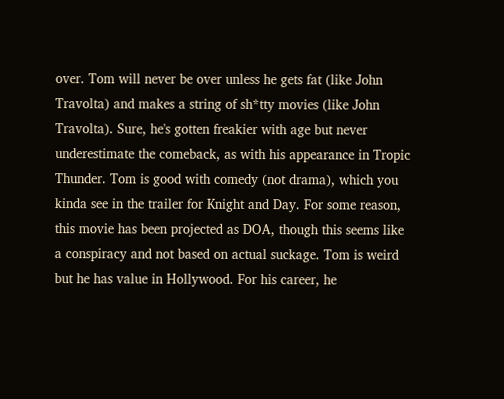over. Tom will never be over unless he gets fat (like John Travolta) and makes a string of sh*tty movies (like John Travolta). Sure, he's gotten freakier with age but never underestimate the comeback, as with his appearance in Tropic Thunder. Tom is good with comedy (not drama), which you kinda see in the trailer for Knight and Day. For some reason, this movie has been projected as DOA, though this seems like a conspiracy and not based on actual suckage. Tom is weird but he has value in Hollywood. For his career, he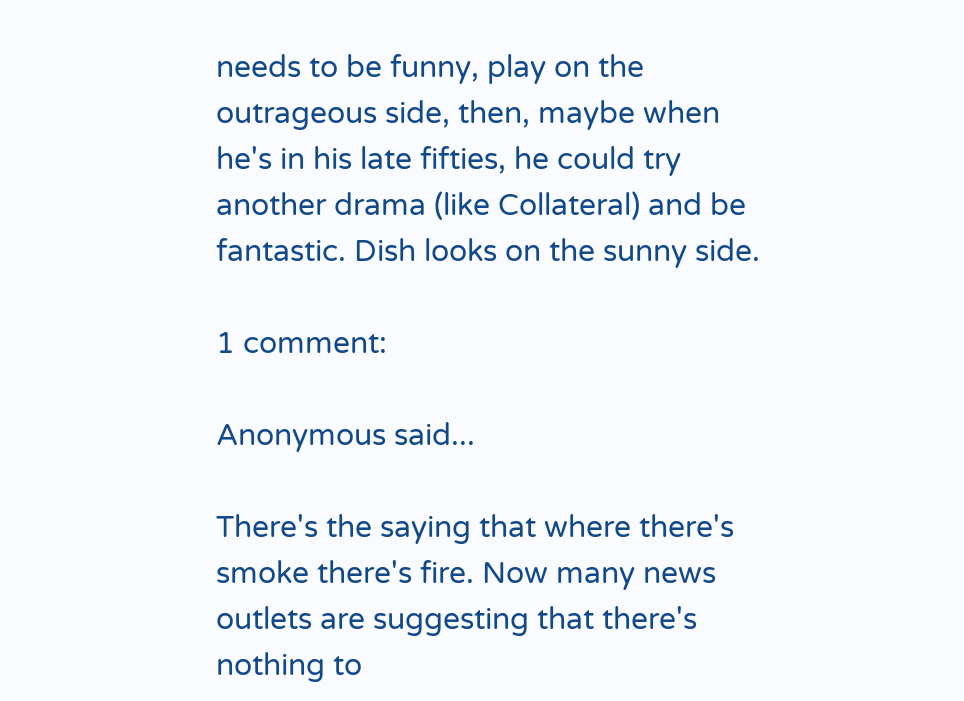needs to be funny, play on the outrageous side, then, maybe when he's in his late fifties, he could try another drama (like Collateral) and be fantastic. Dish looks on the sunny side.

1 comment:

Anonymous said...

There's the saying that where there's smoke there's fire. Now many news outlets are suggesting that there's nothing to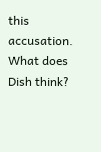this accusation. What does Dish think?